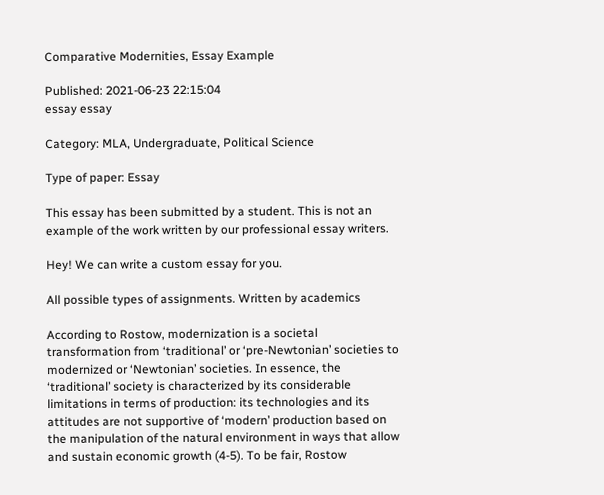Comparative Modernities, Essay Example

Published: 2021-06-23 22:15:04
essay essay

Category: MLA, Undergraduate, Political Science

Type of paper: Essay

This essay has been submitted by a student. This is not an example of the work written by our professional essay writers.

Hey! We can write a custom essay for you.

All possible types of assignments. Written by academics

According to Rostow, modernization is a societal transformation from ‘traditional’ or ‘pre-Newtonian’ societies to modernized or ‘Newtonian’ societies. In essence, the ‘traditional’ society is characterized by its considerable limitations in terms of production: its technologies and its attitudes are not supportive of ‘modern’ production based on the manipulation of the natural environment in ways that allow and sustain economic growth (4-5). To be fair, Rostow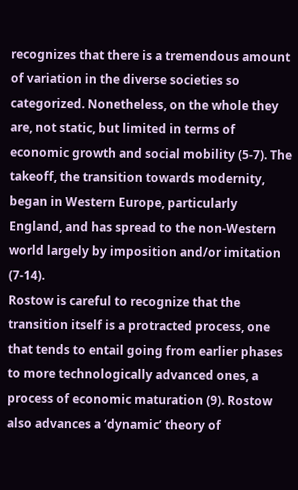recognizes that there is a tremendous amount of variation in the diverse societies so categorized. Nonetheless, on the whole they are, not static, but limited in terms of economic growth and social mobility (5-7). The takeoff, the transition towards modernity, began in Western Europe, particularly England, and has spread to the non-Western world largely by imposition and/or imitation (7-14).
Rostow is careful to recognize that the transition itself is a protracted process, one that tends to entail going from earlier phases to more technologically advanced ones, a process of economic maturation (9). Rostow also advances a ‘dynamic’ theory of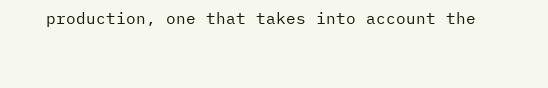production, one that takes into account the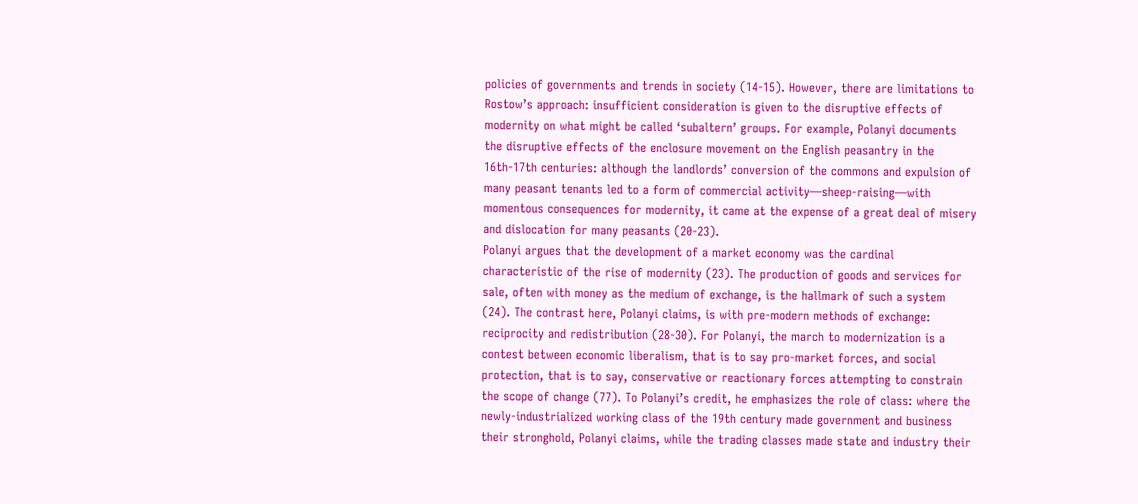policies of governments and trends in society (14-15). However, there are limitations to Rostow’s approach: insufficient consideration is given to the disruptive effects of modernity on what might be called ‘subaltern’ groups. For example, Polanyi documents the disruptive effects of the enclosure movement on the English peasantry in the 16th-17th centuries: although the landlords’ conversion of the commons and expulsion of many peasant tenants led to a form of commercial activity—sheep-raising—with momentous consequences for modernity, it came at the expense of a great deal of misery and dislocation for many peasants (20-23).
Polanyi argues that the development of a market economy was the cardinal characteristic of the rise of modernity (23). The production of goods and services for sale, often with money as the medium of exchange, is the hallmark of such a system (24). The contrast here, Polanyi claims, is with pre-modern methods of exchange: reciprocity and redistribution (28-30). For Polanyi, the march to modernization is a contest between economic liberalism, that is to say pro-market forces, and social protection, that is to say, conservative or reactionary forces attempting to constrain the scope of change (77). To Polanyi’s credit, he emphasizes the role of class: where the newly-industrialized working class of the 19th century made government and business their stronghold, Polanyi claims, while the trading classes made state and industry their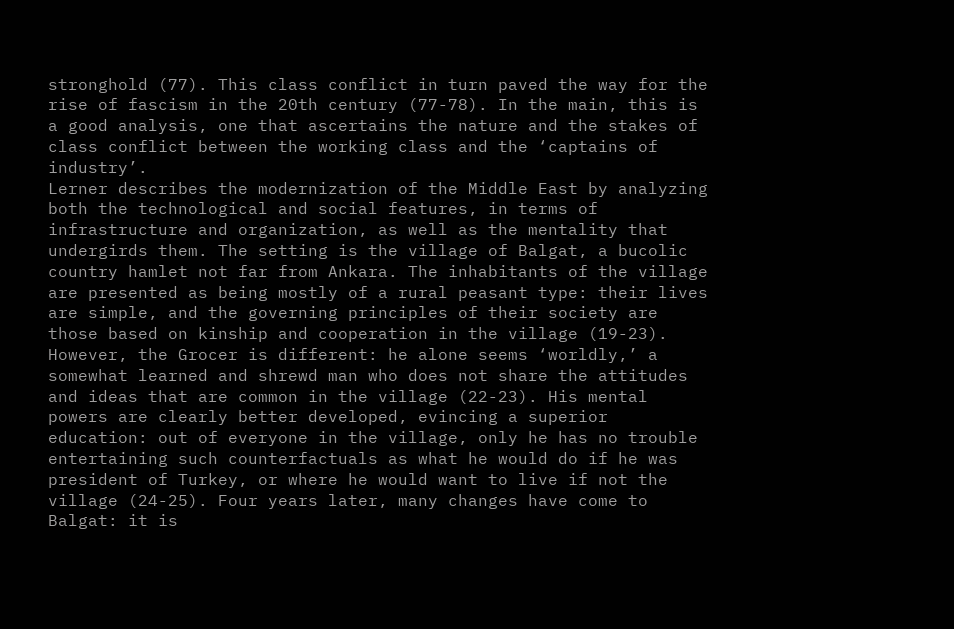stronghold (77). This class conflict in turn paved the way for the rise of fascism in the 20th century (77-78). In the main, this is a good analysis, one that ascertains the nature and the stakes of class conflict between the working class and the ‘captains of industry’.
Lerner describes the modernization of the Middle East by analyzing both the technological and social features, in terms of infrastructure and organization, as well as the mentality that undergirds them. The setting is the village of Balgat, a bucolic country hamlet not far from Ankara. The inhabitants of the village are presented as being mostly of a rural peasant type: their lives are simple, and the governing principles of their society are those based on kinship and cooperation in the village (19-23). However, the Grocer is different: he alone seems ‘worldly,’ a somewhat learned and shrewd man who does not share the attitudes and ideas that are common in the village (22-23). His mental powers are clearly better developed, evincing a superior education: out of everyone in the village, only he has no trouble entertaining such counterfactuals as what he would do if he was president of Turkey, or where he would want to live if not the village (24-25). Four years later, many changes have come to Balgat: it is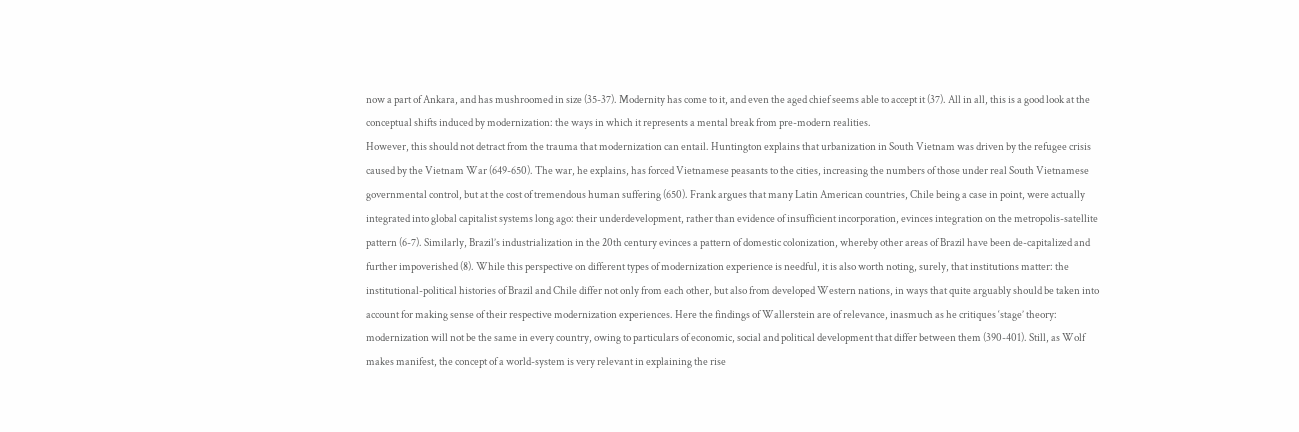now a part of Ankara, and has mushroomed in size (35-37). Modernity has come to it, and even the aged chief seems able to accept it (37). All in all, this is a good look at the conceptual shifts induced by modernization: the ways in which it represents a mental break from pre-modern realities.
However, this should not detract from the trauma that modernization can entail. Huntington explains that urbanization in South Vietnam was driven by the refugee crisis caused by the Vietnam War (649-650). The war, he explains, has forced Vietnamese peasants to the cities, increasing the numbers of those under real South Vietnamese governmental control, but at the cost of tremendous human suffering (650). Frank argues that many Latin American countries, Chile being a case in point, were actually integrated into global capitalist systems long ago: their underdevelopment, rather than evidence of insufficient incorporation, evinces integration on the metropolis-satellite pattern (6-7). Similarly, Brazil’s industrialization in the 20th century evinces a pattern of domestic colonization, whereby other areas of Brazil have been de-capitalized and further impoverished (8). While this perspective on different types of modernization experience is needful, it is also worth noting, surely, that institutions matter: the institutional-political histories of Brazil and Chile differ not only from each other, but also from developed Western nations, in ways that quite arguably should be taken into account for making sense of their respective modernization experiences. Here the findings of Wallerstein are of relevance, inasmuch as he critiques ‘stage’ theory: modernization will not be the same in every country, owing to particulars of economic, social and political development that differ between them (390-401). Still, as Wolf makes manifest, the concept of a world-system is very relevant in explaining the rise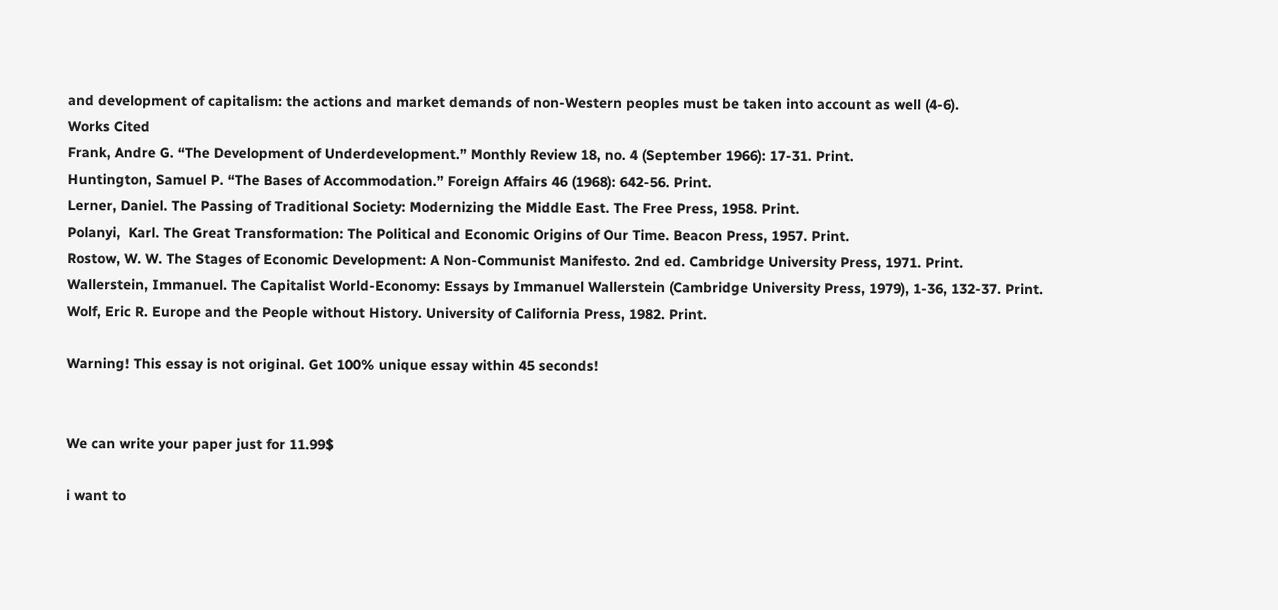and development of capitalism: the actions and market demands of non-Western peoples must be taken into account as well (4-6).
Works Cited
Frank, Andre G. “The Development of Underdevelopment.” Monthly Review 18, no. 4 (September 1966): 17-31. Print.
Huntington, Samuel P. “The Bases of Accommodation.” Foreign Affairs 46 (1968): 642-56. Print.
Lerner, Daniel. The Passing of Traditional Society: Modernizing the Middle East. The Free Press, 1958. Print.
Polanyi,  Karl. The Great Transformation: The Political and Economic Origins of Our Time. Beacon Press, 1957. Print.
Rostow, W. W. The Stages of Economic Development: A Non-Communist Manifesto. 2nd ed. Cambridge University Press, 1971. Print.
Wallerstein, Immanuel. The Capitalist World-Economy: Essays by Immanuel Wallerstein (Cambridge University Press, 1979), 1-36, 132-37. Print.
Wolf, Eric R. Europe and the People without History. University of California Press, 1982. Print.

Warning! This essay is not original. Get 100% unique essay within 45 seconds!


We can write your paper just for 11.99$

i want to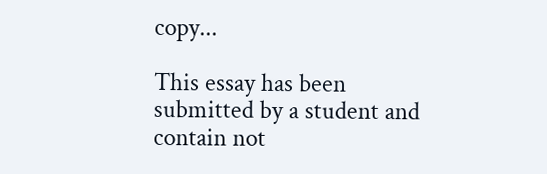copy...

This essay has been submitted by a student and contain not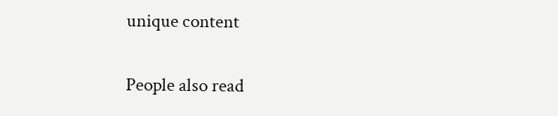unique content

People also read